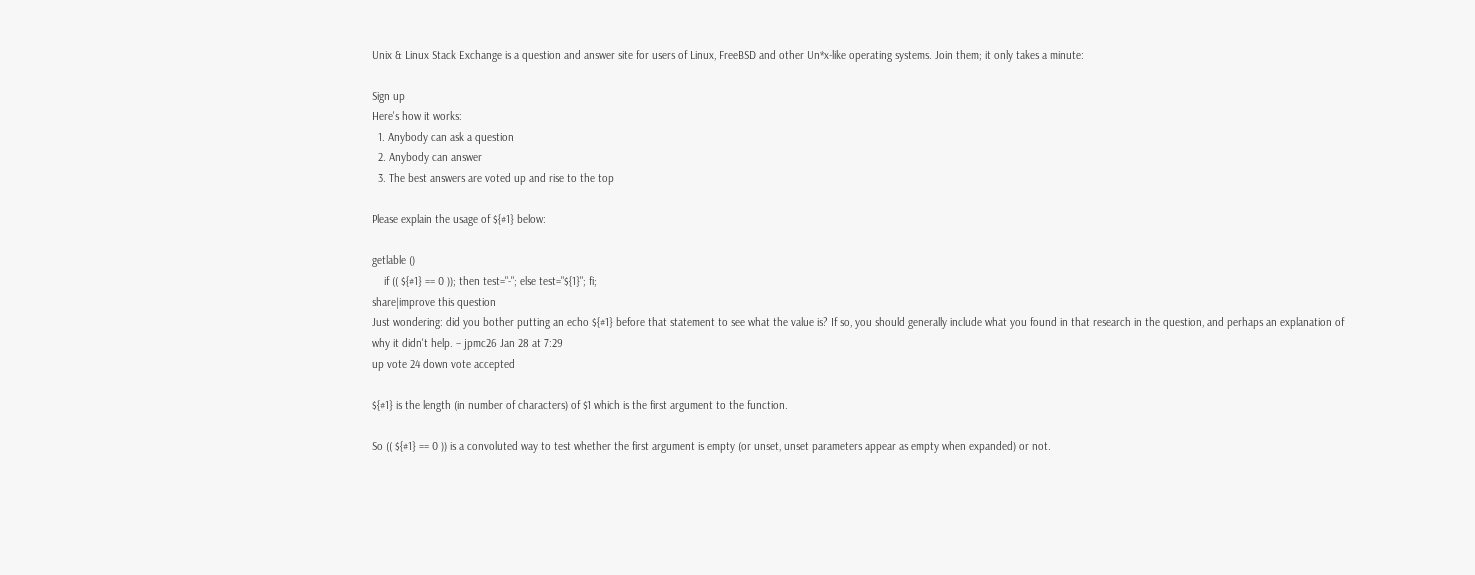Unix & Linux Stack Exchange is a question and answer site for users of Linux, FreeBSD and other Un*x-like operating systems. Join them; it only takes a minute:

Sign up
Here's how it works:
  1. Anybody can ask a question
  2. Anybody can answer
  3. The best answers are voted up and rise to the top

Please explain the usage of ${#1} below:

getlable ()
    if (( ${#1} == 0 )); then test="-"; else test="${1}"; fi;
share|improve this question
Just wondering: did you bother putting an echo ${#1} before that statement to see what the value is? If so, you should generally include what you found in that research in the question, and perhaps an explanation of why it didn't help. – jpmc26 Jan 28 at 7:29
up vote 24 down vote accepted

${#1} is the length (in number of characters) of $1 which is the first argument to the function.

So (( ${#1} == 0 )) is a convoluted way to test whether the first argument is empty (or unset, unset parameters appear as empty when expanded) or not.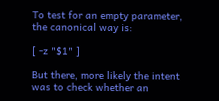To test for an empty parameter, the canonical way is:

[ -z "$1" ]

But there, more likely the intent was to check whether an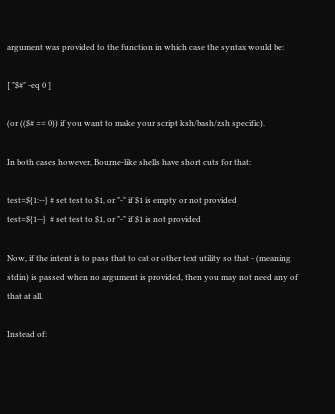argument was provided to the function in which case the syntax would be:

[ "$#" -eq 0 ]

(or (($# == 0)) if you want to make your script ksh/bash/zsh specific).

In both cases however, Bourne-like shells have short cuts for that:

test=${1:--} # set test to $1, or "-" if $1 is empty or not provided
test=${1--}  # set test to $1, or "-" if $1 is not provided

Now, if the intent is to pass that to cat or other text utility so that - (meaning stdin) is passed when no argument is provided, then you may not need any of that at all.

Instead of: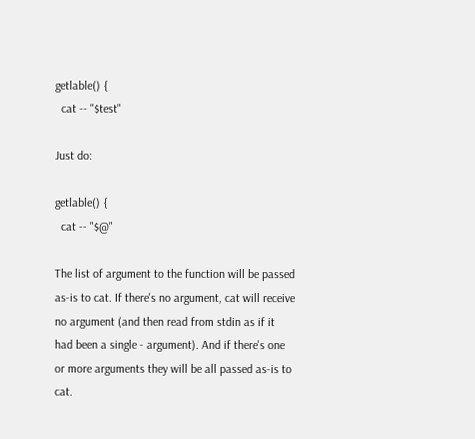getlable() {
  cat -- "$test"

Just do:

getlable() {
  cat -- "$@"

The list of argument to the function will be passed as-is to cat. If there's no argument, cat will receive no argument (and then read from stdin as if it had been a single - argument). And if there's one or more arguments they will be all passed as-is to cat.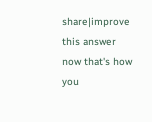share|improve this answer
now that's how you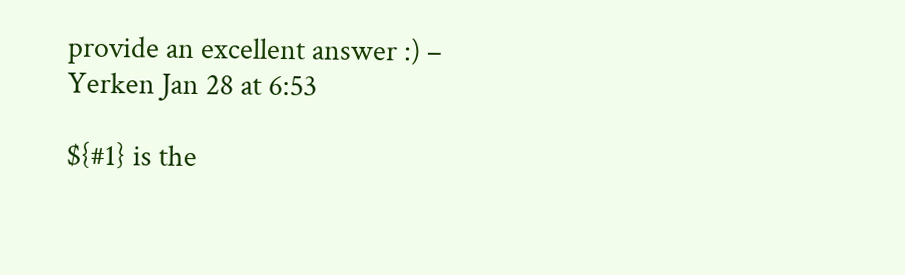provide an excellent answer :) – Yerken Jan 28 at 6:53

${#1} is the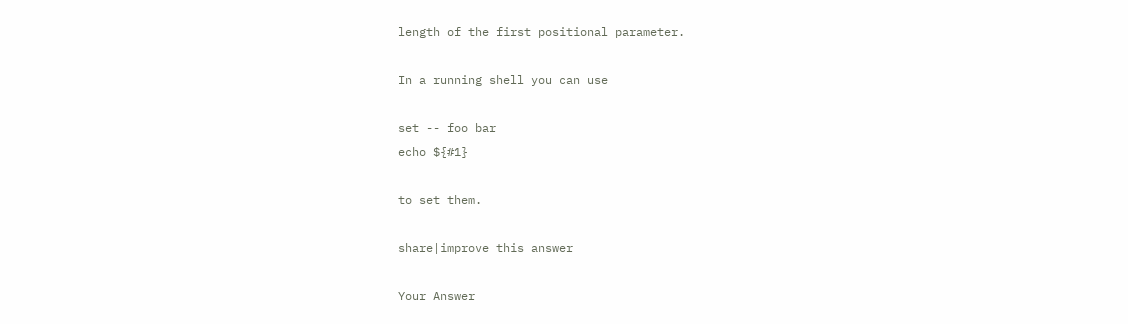length of the first positional parameter.

In a running shell you can use

set -- foo bar
echo ${#1}

to set them.

share|improve this answer

Your Answer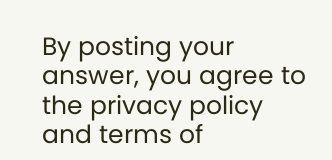By posting your answer, you agree to the privacy policy and terms of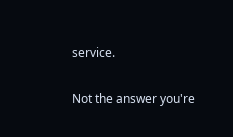service.

Not the answer you're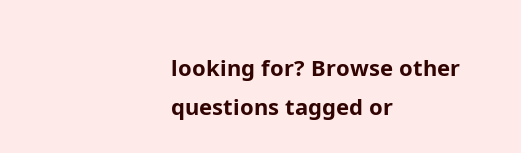looking for? Browse other questions tagged or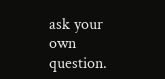ask your own question.